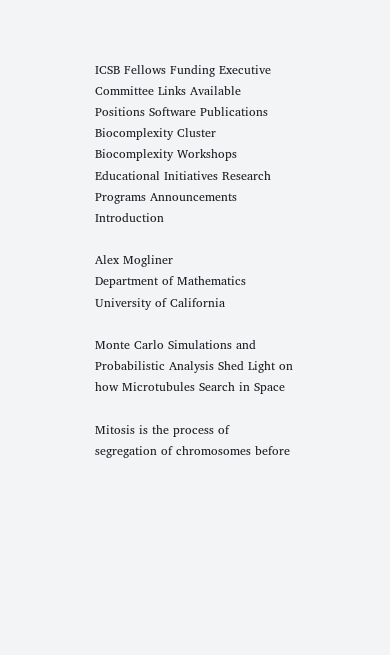ICSB Fellows Funding Executive Committee Links Available Positions Software Publications Biocomplexity Cluster Biocomplexity Workshops Educational Initiatives Research Programs Announcements Introduction

Alex Mogliner
Department of Mathematics
University of California

Monte Carlo Simulations and Probabilistic Analysis Shed Light on how Microtubules Search in Space

Mitosis is the process of segregation of chromosomes before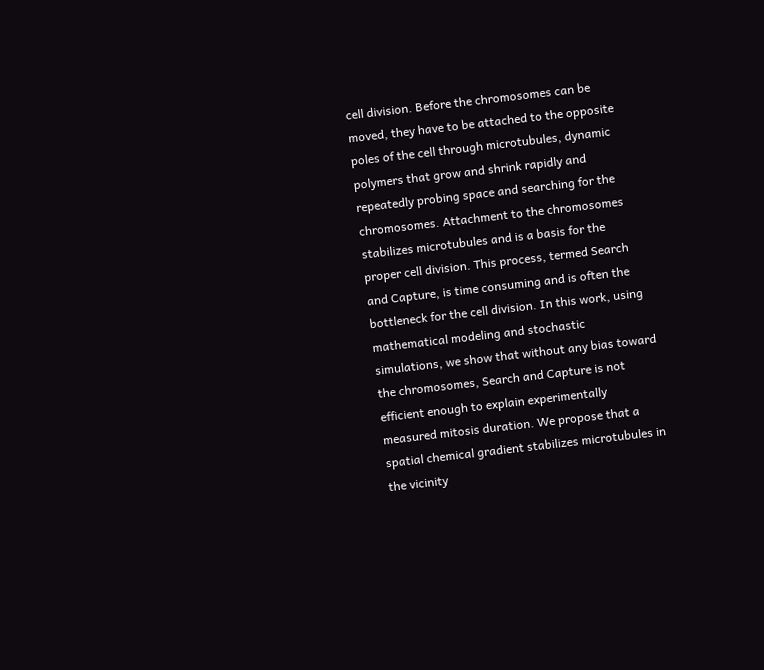cell division. Before the chromosomes can be moved, they have to be attached to the opposite poles of the cell through microtubules, dynamic polymers that grow and shrink rapidly and repeatedly probing space and searching for the chromosomes. Attachment to the chromosomes stabilizes microtubules and is a basis for the proper cell division. This process, termed Search and Capture, is time consuming and is often the bottleneck for the cell division. In this work, using mathematical modeling and stochastic simulations, we show that without any bias toward the chromosomes, Search and Capture is not efficient enough to explain experimentally measured mitosis duration. We propose that a spatial chemical gradient stabilizes microtubules in the vicinity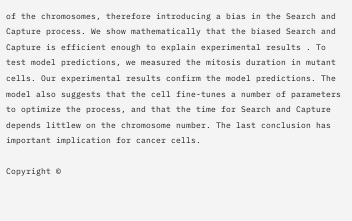of the chromosomes, therefore introducing a bias in the Search and Capture process. We show mathematically that the biased Search and Capture is efficient enough to explain experimental results . To test model predictions, we measured the mitosis duration in mutant cells. Our experimental results confirm the model predictions. The model also suggests that the cell fine-tunes a number of parameters to optimize the process, and that the time for Search and Capture depends littlew on the chromosome number. The last conclusion has important implication for cancer cells.

Copyright ©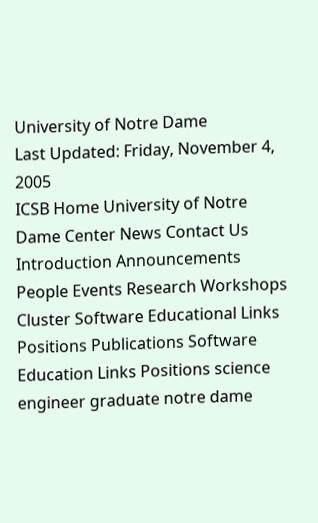University of Notre Dame
Last Updated: Friday, November 4, 2005
ICSB Home University of Notre Dame Center News Contact Us Introduction Announcements People Events Research Workshops Cluster Software Educational Links Positions Publications Software Education Links Positions science engineer graduate notre dame